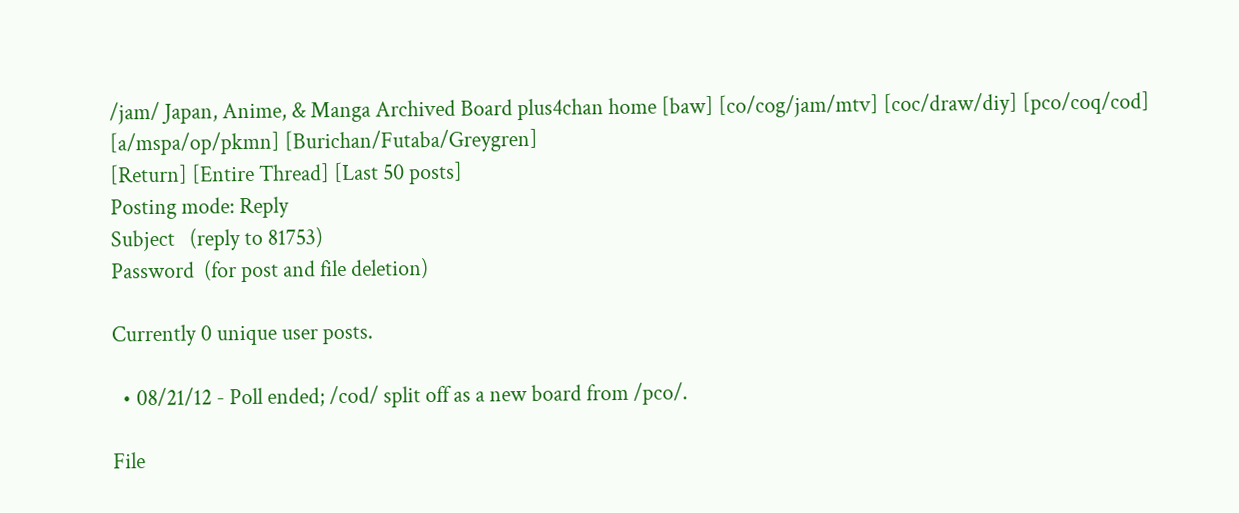/jam/ Japan, Anime, & Manga Archived Board plus4chan home [baw] [co/cog/jam/mtv] [coc/draw/diy] [pco/coq/cod] [a/mspa/op/pkmn] [Burichan/Futaba/Greygren]
[Return] [Entire Thread] [Last 50 posts]
Posting mode: Reply
Subject   (reply to 81753)
Password  (for post and file deletion)

Currently 0 unique user posts.

  • 08/21/12 - Poll ended; /cod/ split off as a new board from /pco/.

File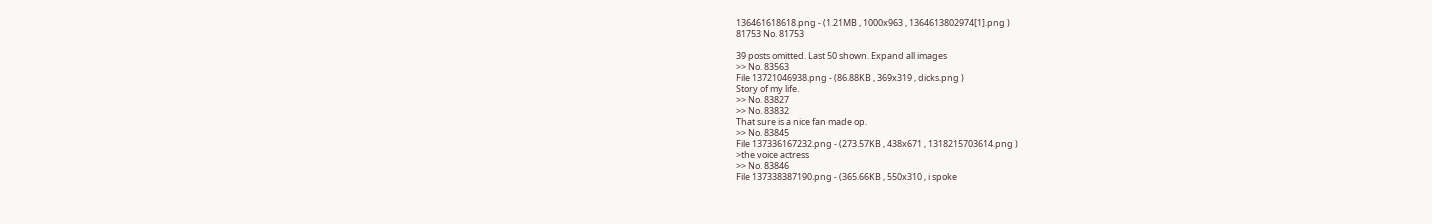136461618618.png - (1.21MB , 1000x963 , 1364613802974[1].png )
81753 No. 81753

39 posts omitted. Last 50 shown. Expand all images
>> No. 83563
File 13721046938.png - (86.88KB , 369x319 , dicks.png )
Story of my life.
>> No. 83827
>> No. 83832
That sure is a nice fan made op.
>> No. 83845
File 137336167232.png - (273.57KB , 438x671 , 1318215703614.png )
>the voice actress
>> No. 83846
File 137338387190.png - (365.66KB , 550x310 , i spoke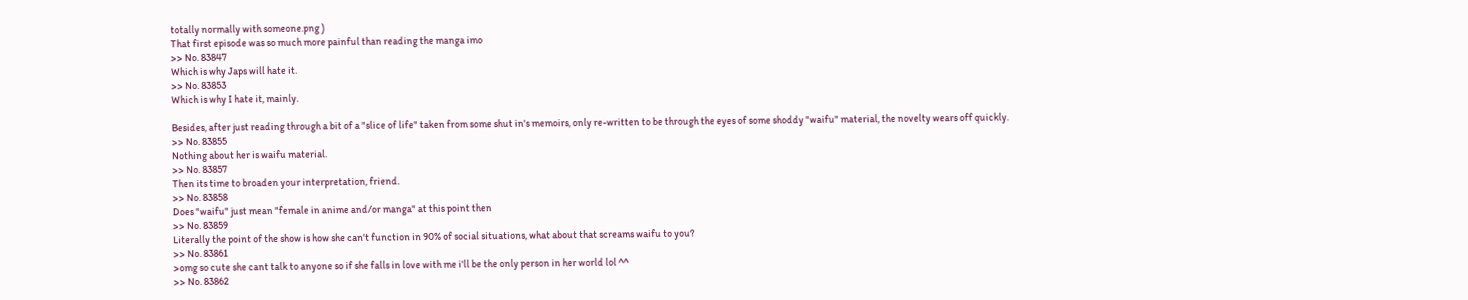totally normally with someone.png )
That first episode was so much more painful than reading the manga imo
>> No. 83847
Which is why Japs will hate it.
>> No. 83853
Which is why I hate it, mainly.

Besides, after just reading through a bit of a "slice of life" taken from some shut in's memoirs, only re-written to be through the eyes of some shoddy "waifu" material, the novelty wears off quickly.
>> No. 83855
Nothing about her is waifu material.
>> No. 83857
Then its time to broaden your interpretation, friend.
>> No. 83858
Does "waifu" just mean "female in anime and/or manga" at this point then
>> No. 83859
Literally the point of the show is how she can't function in 90% of social situations, what about that screams waifu to you?
>> No. 83861
>omg so cute she cant talk to anyone so if she falls in love with me i'll be the only person in her world lol ^^
>> No. 83862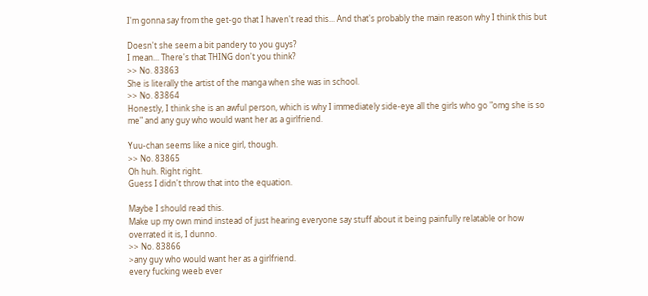I'm gonna say from the get-go that I haven't read this... And that's probably the main reason why I think this but

Doesn't she seem a bit pandery to you guys?
I mean... There's that THING don't you think?
>> No. 83863
She is literally the artist of the manga when she was in school.
>> No. 83864
Honestly, I think she is an awful person, which is why I immediately side-eye all the girls who go "omg she is so me" and any guy who would want her as a girlfriend.

Yuu-chan seems like a nice girl, though.
>> No. 83865
Oh huh. Right right.
Guess I didn't throw that into the equation.

Maybe I should read this.
Make up my own mind instead of just hearing everyone say stuff about it being painfully relatable or how overrated it is, I dunno.
>> No. 83866
>any guy who would want her as a girlfriend.
every fucking weeb ever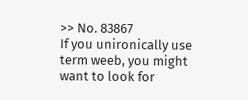>> No. 83867
If you unironically use term weeb, you might want to look for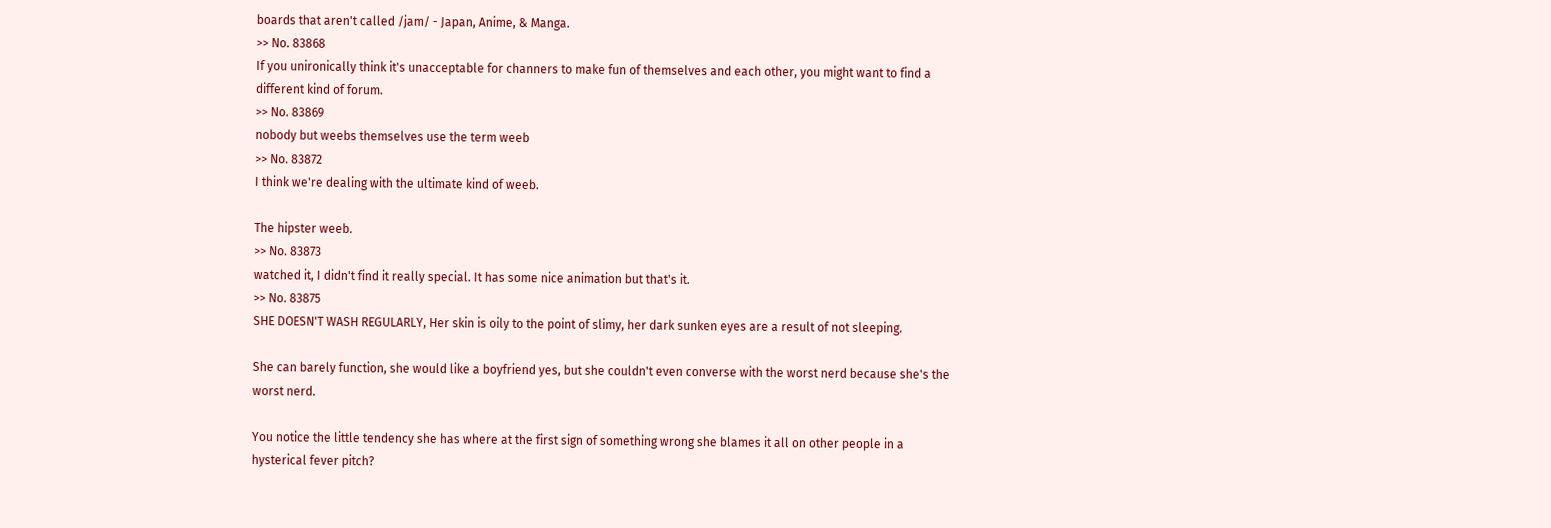boards that aren't called /jam/ - Japan, Anime, & Manga.
>> No. 83868
If you unironically think it's unacceptable for channers to make fun of themselves and each other, you might want to find a different kind of forum.
>> No. 83869
nobody but weebs themselves use the term weeb
>> No. 83872
I think we're dealing with the ultimate kind of weeb.

The hipster weeb.
>> No. 83873
watched it, I didn't find it really special. It has some nice animation but that's it.
>> No. 83875
SHE DOESN'T WASH REGULARLY, Her skin is oily to the point of slimy, her dark sunken eyes are a result of not sleeping.

She can barely function, she would like a boyfriend yes, but she couldn't even converse with the worst nerd because she's the worst nerd.

You notice the little tendency she has where at the first sign of something wrong she blames it all on other people in a hysterical fever pitch?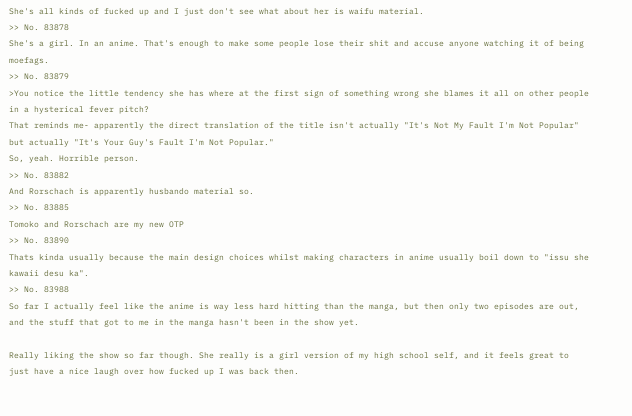She's all kinds of fucked up and I just don't see what about her is waifu material.
>> No. 83878
She's a girl. In an anime. That's enough to make some people lose their shit and accuse anyone watching it of being moefags.
>> No. 83879
>You notice the little tendency she has where at the first sign of something wrong she blames it all on other people in a hysterical fever pitch?
That reminds me- apparently the direct translation of the title isn't actually "It's Not My Fault I'm Not Popular" but actually "It's Your Guy's Fault I'm Not Popular."
So, yeah. Horrible person.
>> No. 83882
And Rorschach is apparently husbando material so.
>> No. 83885
Tomoko and Rorschach are my new OTP
>> No. 83890
Thats kinda usually because the main design choices whilst making characters in anime usually boil down to "issu she kawaii desu ka".
>> No. 83988
So far I actually feel like the anime is way less hard hitting than the manga, but then only two episodes are out, and the stuff that got to me in the manga hasn't been in the show yet.

Really liking the show so far though. She really is a girl version of my high school self, and it feels great to just have a nice laugh over how fucked up I was back then.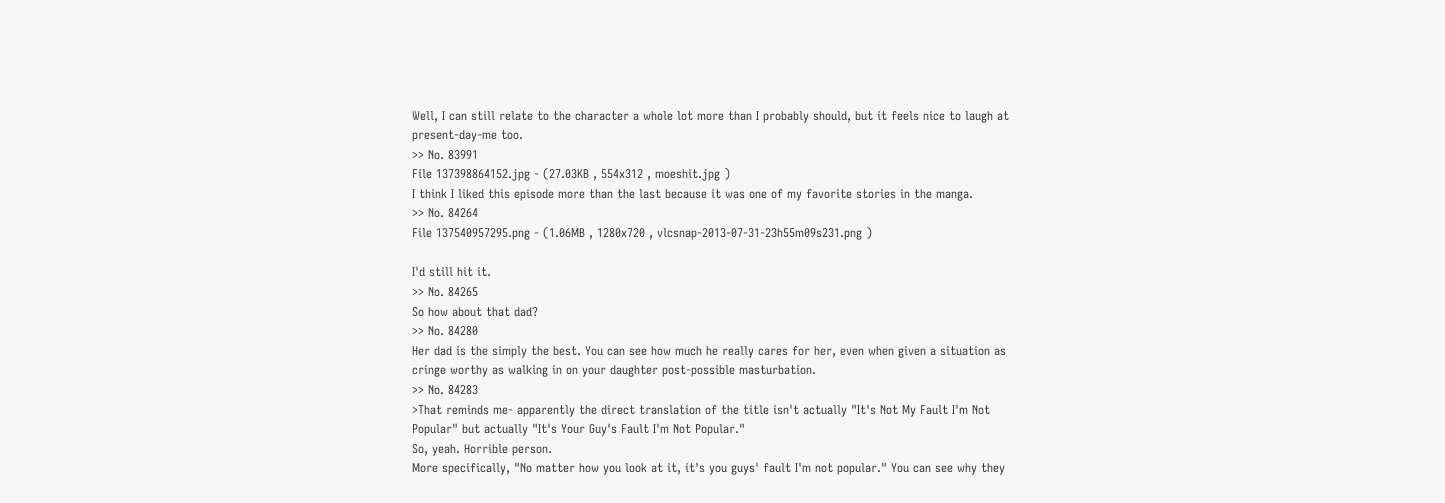Well, I can still relate to the character a whole lot more than I probably should, but it feels nice to laugh at present-day-me too.
>> No. 83991
File 137398864152.jpg - (27.03KB , 554x312 , moeshit.jpg )
I think I liked this episode more than the last because it was one of my favorite stories in the manga.
>> No. 84264
File 137540957295.png - (1.06MB , 1280x720 , vlcsnap-2013-07-31-23h55m09s231.png )

I'd still hit it.
>> No. 84265
So how about that dad?
>> No. 84280
Her dad is the simply the best. You can see how much he really cares for her, even when given a situation as cringe worthy as walking in on your daughter post-possible masturbation.
>> No. 84283
>That reminds me- apparently the direct translation of the title isn't actually "It's Not My Fault I'm Not Popular" but actually "It's Your Guy's Fault I'm Not Popular."
So, yeah. Horrible person.
More specifically, "No matter how you look at it, it's you guys' fault I'm not popular." You can see why they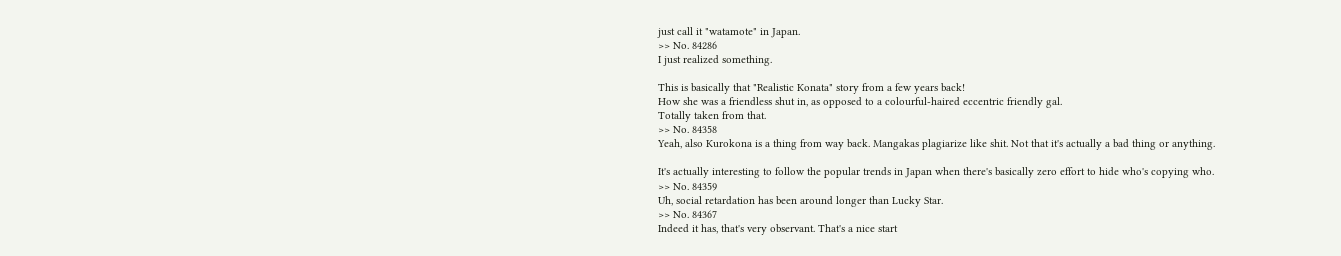just call it "watamote" in Japan.
>> No. 84286
I just realized something.

This is basically that "Realistic Konata" story from a few years back!
How she was a friendless shut in, as opposed to a colourful-haired eccentric friendly gal.
Totally taken from that.
>> No. 84358
Yeah, also Kurokona is a thing from way back. Mangakas plagiarize like shit. Not that it's actually a bad thing or anything.

It's actually interesting to follow the popular trends in Japan when there's basically zero effort to hide who's copying who.
>> No. 84359
Uh, social retardation has been around longer than Lucky Star.
>> No. 84367
Indeed it has, that's very observant. That's a nice start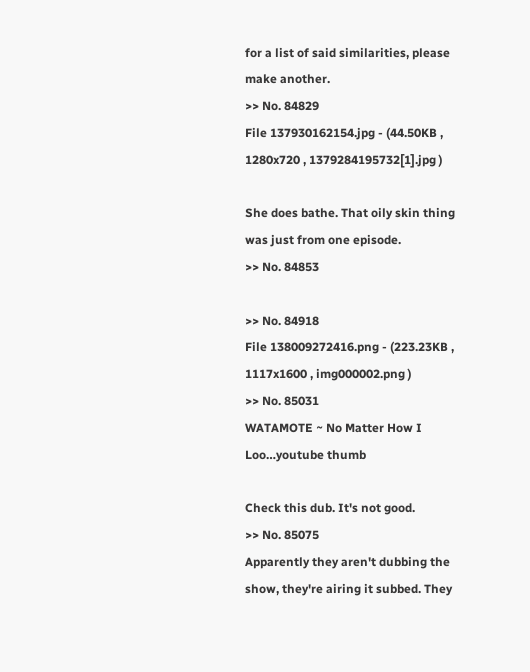for a list of said similarities, please make another.
>> No. 84829
File 137930162154.jpg - (44.50KB , 1280x720 , 1379284195732[1].jpg )

She does bathe. That oily skin thing was just from one episode.
>> No. 84853

>> No. 84918
File 138009272416.png - (223.23KB , 1117x1600 , img000002.png )
>> No. 85031
WATAMOTE ~ No Matter How I Loo…youtube thumb

Check this dub. It's not good.
>> No. 85075
Apparently they aren't dubbing the show, they're airing it subbed. They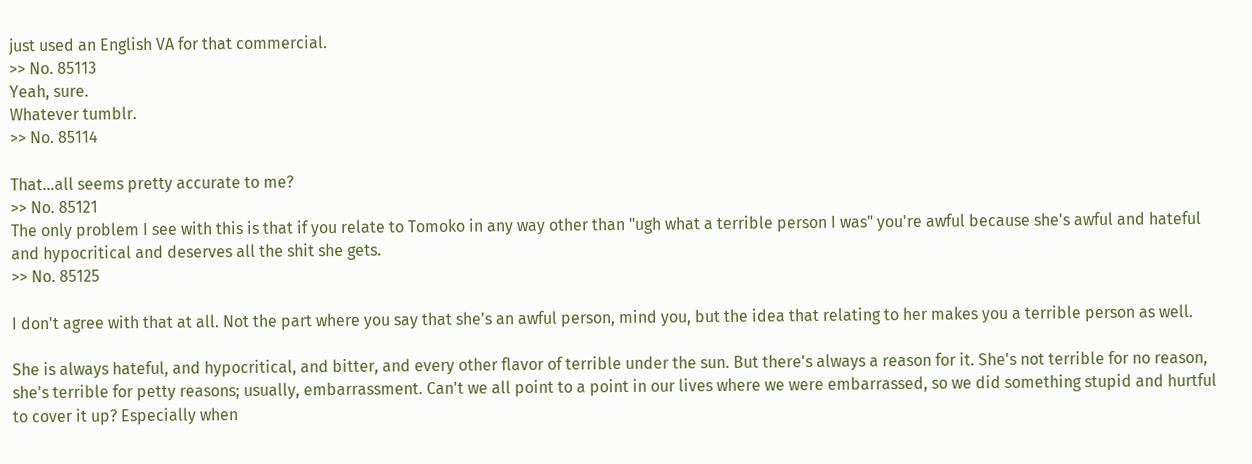just used an English VA for that commercial.
>> No. 85113
Yeah, sure.
Whatever tumblr.
>> No. 85114

That...all seems pretty accurate to me?
>> No. 85121
The only problem I see with this is that if you relate to Tomoko in any way other than "ugh what a terrible person I was" you're awful because she's awful and hateful and hypocritical and deserves all the shit she gets.
>> No. 85125

I don't agree with that at all. Not the part where you say that she's an awful person, mind you, but the idea that relating to her makes you a terrible person as well.

She is always hateful, and hypocritical, and bitter, and every other flavor of terrible under the sun. But there's always a reason for it. She's not terrible for no reason, she's terrible for petty reasons; usually, embarrassment. Can't we all point to a point in our lives where we were embarrassed, so we did something stupid and hurtful to cover it up? Especially when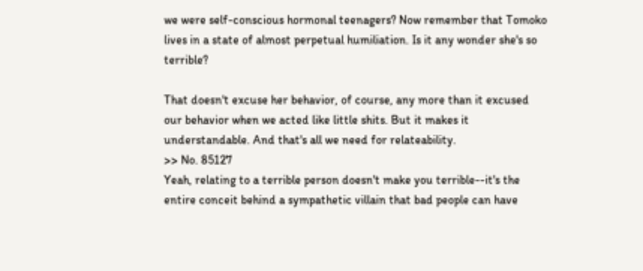we were self-conscious hormonal teenagers? Now remember that Tomoko lives in a state of almost perpetual humiliation. Is it any wonder she's so terrible?

That doesn't excuse her behavior, of course, any more than it excused our behavior when we acted like little shits. But it makes it understandable. And that's all we need for relateability.
>> No. 85127
Yeah, relating to a terrible person doesn't make you terrible--it's the entire conceit behind a sympathetic villain that bad people can have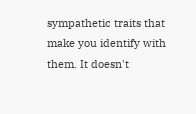sympathetic traits that make you identify with them. It doesn't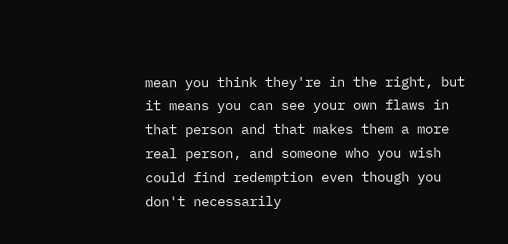mean you think they're in the right, but it means you can see your own flaws in that person and that makes them a more real person, and someone who you wish could find redemption even though you don't necessarily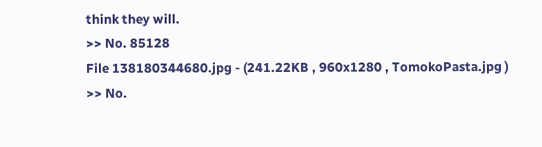think they will.
>> No. 85128
File 138180344680.jpg - (241.22KB , 960x1280 , TomokoPasta.jpg )
>> No.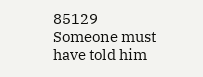85129
Someone must have told him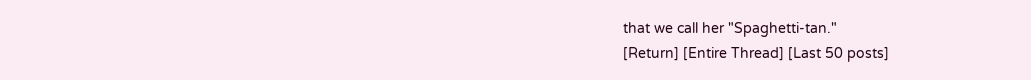that we call her "Spaghetti-tan."
[Return] [Entire Thread] [Last 50 posts]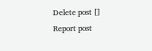Delete post []
Report post